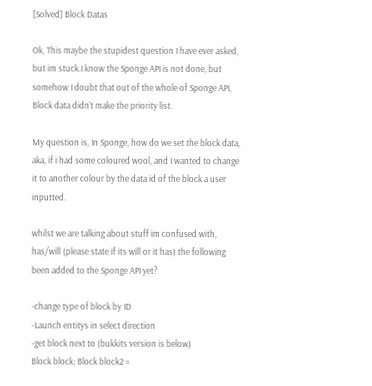[Solved] Block Datas

Ok, This maybe the stupidest question I have ever asked, but im stuck.I know the Sponge API is not done, but somehow I doubt that out of the whole of Sponge API, Block data didn’t make the priority list.

My question is, In Sponge, how do we set the block data, aka, if i had some coloured wool, and I wanted to change it to another colour by the data id of the block a user inputted.

whilst we are talking about stuff im confused with, has/will (please state if its will or it has) the following been added to the Sponge API yet?

-change type of block by ID
-Launch entitys in select direction
-get block next to (bukkits version is below)
Block block; Block block2 =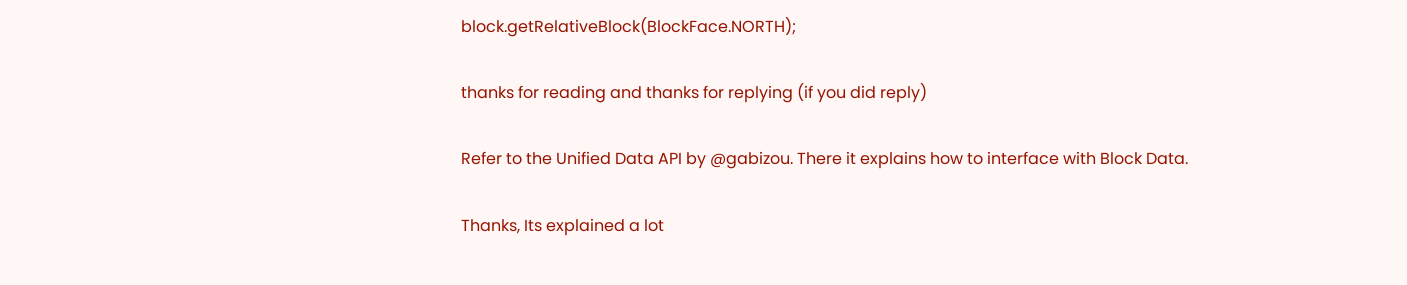block.getRelativeBlock(BlockFace.NORTH);

thanks for reading and thanks for replying (if you did reply)

Refer to the Unified Data API by @gabizou. There it explains how to interface with Block Data.

Thanks, Its explained a lot